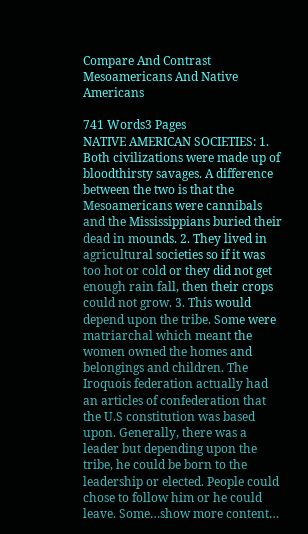Compare And Contrast Mesoamericans And Native Americans

741 Words3 Pages
NATIVE AMERICAN SOCIETIES: 1. Both civilizations were made up of bloodthirsty savages. A difference between the two is that the Mesoamericans were cannibals and the Mississippians buried their dead in mounds. 2. They lived in agricultural societies so if it was too hot or cold or they did not get enough rain fall, then their crops could not grow. 3. This would depend upon the tribe. Some were matriarchal which meant the women owned the homes and belongings and children. The Iroquois federation actually had an articles of confederation that the U.S constitution was based upon. Generally, there was a leader but depending upon the tribe, he could be born to the leadership or elected. People could chose to follow him or he could leave. Some…show more content…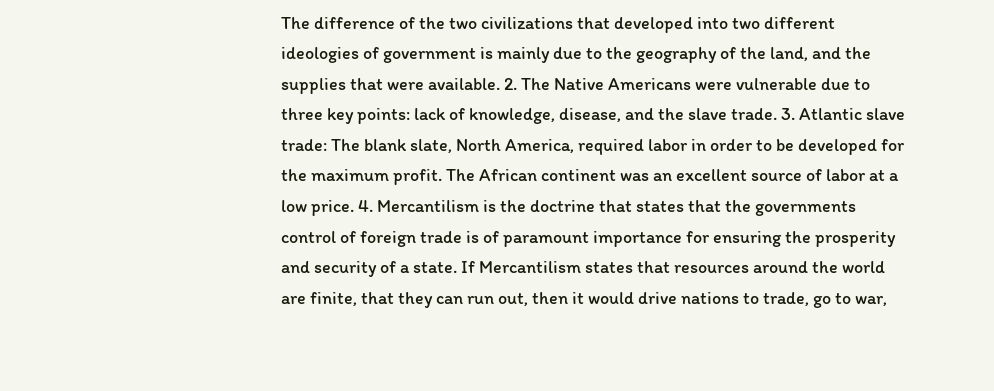The difference of the two civilizations that developed into two different ideologies of government is mainly due to the geography of the land, and the supplies that were available. 2. The Native Americans were vulnerable due to three key points: lack of knowledge, disease, and the slave trade. 3. Atlantic slave trade: The blank slate, North America, required labor in order to be developed for the maximum profit. The African continent was an excellent source of labor at a low price. 4. Mercantilism is the doctrine that states that the governments control of foreign trade is of paramount importance for ensuring the prosperity and security of a state. If Mercantilism states that resources around the world are finite, that they can run out, then it would drive nations to trade, go to war,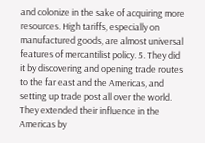and colonize in the sake of acquiring more resources. High tariffs, especially on manufactured goods, are almost universal features of mercantilist policy. 5. They did it by discovering and opening trade routes to the far east and the Americas, and setting up trade post all over the world. They extended their influence in the Americas by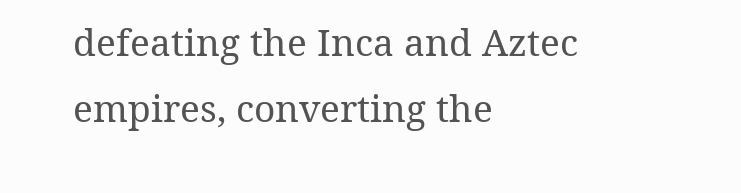defeating the Inca and Aztec empires, converting the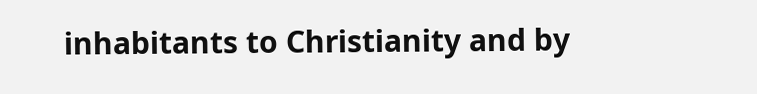inhabitants to Christianity and by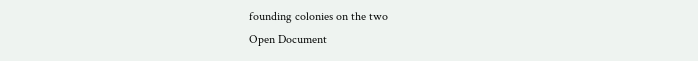founding colonies on the two
Open Document